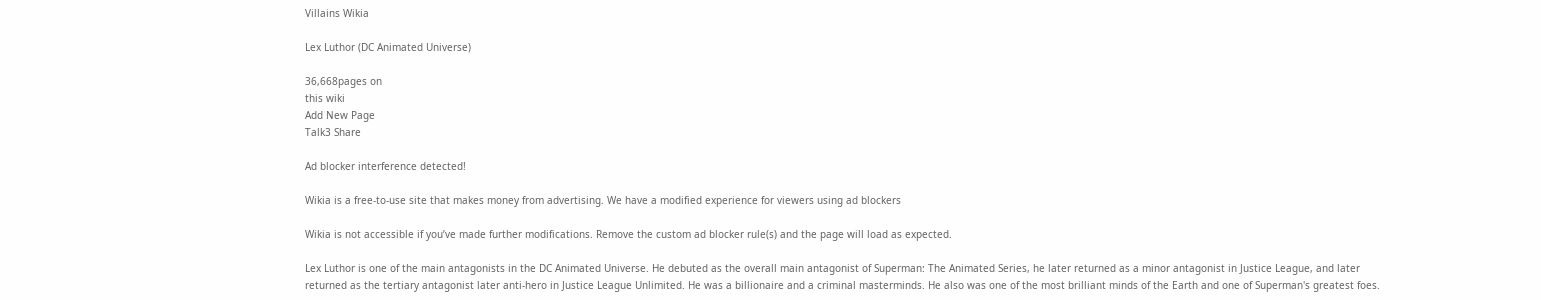Villains Wikia

Lex Luthor (DC Animated Universe)

36,668pages on
this wiki
Add New Page
Talk3 Share

Ad blocker interference detected!

Wikia is a free-to-use site that makes money from advertising. We have a modified experience for viewers using ad blockers

Wikia is not accessible if you’ve made further modifications. Remove the custom ad blocker rule(s) and the page will load as expected.

Lex Luthor is one of the main antagonists in the DC Animated Universe. He debuted as the overall main antagonist of Superman: The Animated Series, he later returned as a minor antagonist in Justice League, and later returned as the tertiary antagonist later anti-hero in Justice League Unlimited. He was a billionaire and a criminal masterminds. He also was one of the most brilliant minds of the Earth and one of Superman's greatest foes.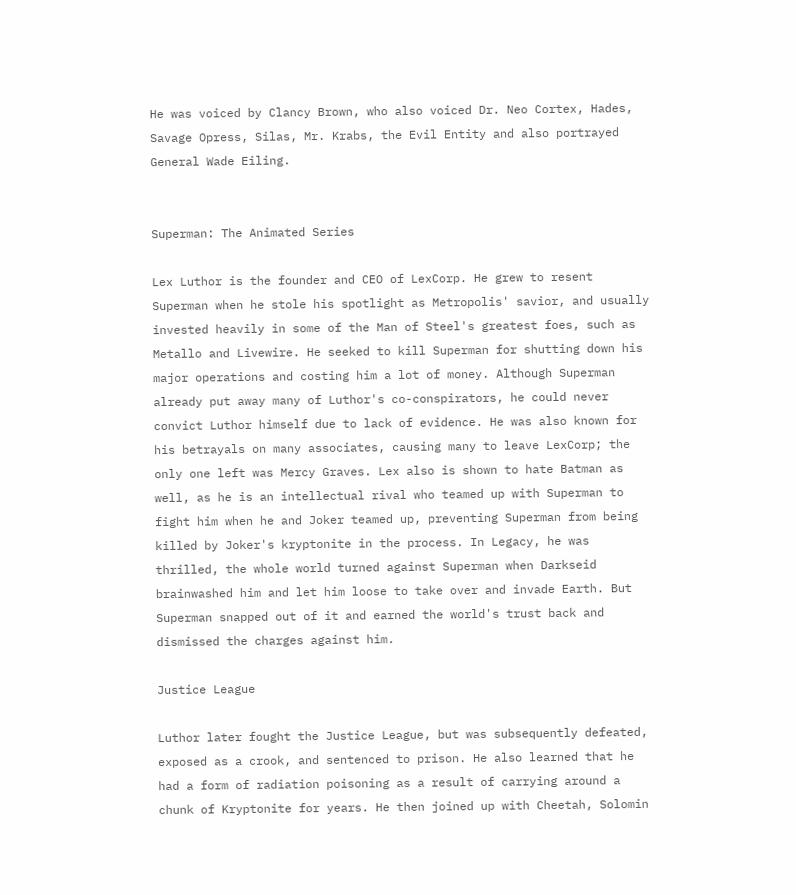He was voiced by Clancy Brown, who also voiced Dr. Neo Cortex, Hades, Savage Opress, Silas, Mr. Krabs, the Evil Entity and also portrayed General Wade Eiling.


Superman: The Animated Series

Lex Luthor is the founder and CEO of LexCorp. He grew to resent Superman when he stole his spotlight as Metropolis' savior, and usually invested heavily in some of the Man of Steel's greatest foes, such as Metallo and Livewire. He seeked to kill Superman for shutting down his major operations and costing him a lot of money. Although Superman already put away many of Luthor's co-conspirators, he could never convict Luthor himself due to lack of evidence. He was also known for his betrayals on many associates, causing many to leave LexCorp; the only one left was Mercy Graves. Lex also is shown to hate Batman as well, as he is an intellectual rival who teamed up with Superman to fight him when he and Joker teamed up, preventing Superman from being killed by Joker's kryptonite in the process. In Legacy, he was thrilled, the whole world turned against Superman when Darkseid brainwashed him and let him loose to take over and invade Earth. But Superman snapped out of it and earned the world's trust back and dismissed the charges against him.

Justice League

Luthor later fought the Justice League, but was subsequently defeated, exposed as a crook, and sentenced to prison. He also learned that he had a form of radiation poisoning as a result of carrying around a chunk of Kryptonite for years. He then joined up with Cheetah, Solomin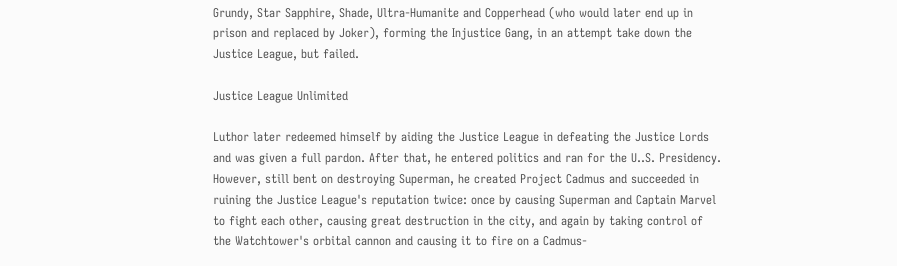Grundy, Star Sapphire, Shade, Ultra-Humanite and Copperhead (who would later end up in prison and replaced by Joker), forming the Injustice Gang, in an attempt take down the Justice League, but failed.

Justice League Unlimited

Luthor later redeemed himself by aiding the Justice League in defeating the Justice Lords and was given a full pardon. After that, he entered politics and ran for the U..S. Presidency. However, still bent on destroying Superman, he created Project Cadmus and succeeded in ruining the Justice League's reputation twice: once by causing Superman and Captain Marvel to fight each other, causing great destruction in the city, and again by taking control of the Watchtower's orbital cannon and causing it to fire on a Cadmus-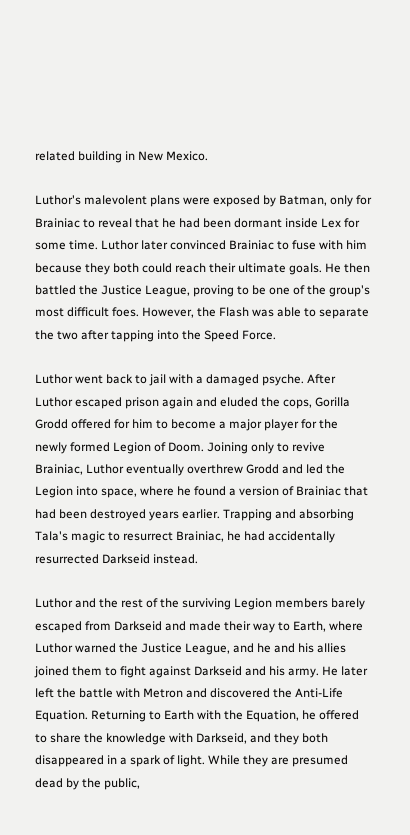related building in New Mexico.

Luthor's malevolent plans were exposed by Batman, only for Brainiac to reveal that he had been dormant inside Lex for some time. Luthor later convinced Brainiac to fuse with him because they both could reach their ultimate goals. He then battled the Justice League, proving to be one of the group's most difficult foes. However, the Flash was able to separate the two after tapping into the Speed Force.

Luthor went back to jail with a damaged psyche. After Luthor escaped prison again and eluded the cops, Gorilla Grodd offered for him to become a major player for the newly formed Legion of Doom. Joining only to revive Brainiac, Luthor eventually overthrew Grodd and led the Legion into space, where he found a version of Brainiac that had been destroyed years earlier. Trapping and absorbing Tala's magic to resurrect Brainiac, he had accidentally resurrected Darkseid instead.

Luthor and the rest of the surviving Legion members barely escaped from Darkseid and made their way to Earth, where Luthor warned the Justice League, and he and his allies joined them to fight against Darkseid and his army. He later left the battle with Metron and discovered the Anti-Life Equation. Returning to Earth with the Equation, he offered to share the knowledge with Darkseid, and they both disappeared in a spark of light. While they are presumed dead by the public,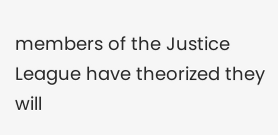members of the Justice League have theorized they will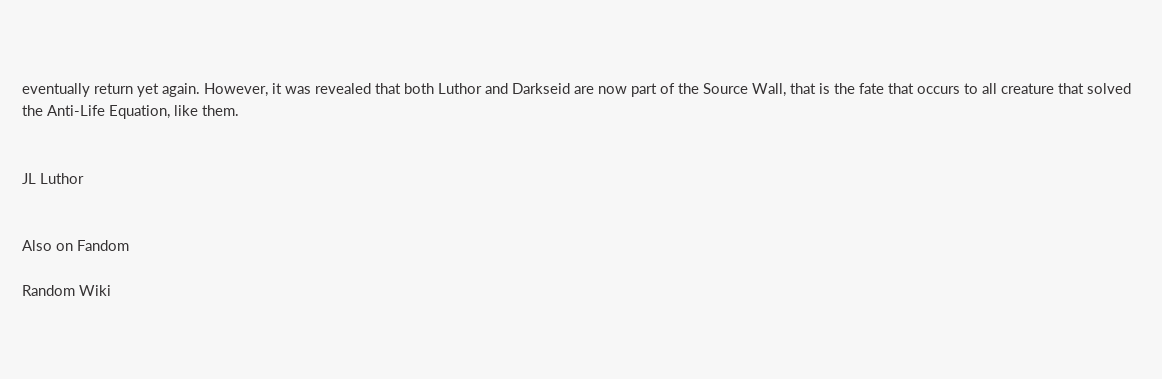eventually return yet again. However, it was revealed that both Luthor and Darkseid are now part of the Source Wall, that is the fate that occurs to all creature that solved the Anti-Life Equation, like them.


JL Luthor


Also on Fandom

Random Wiki